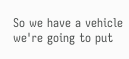So we have a vehicle we're going to put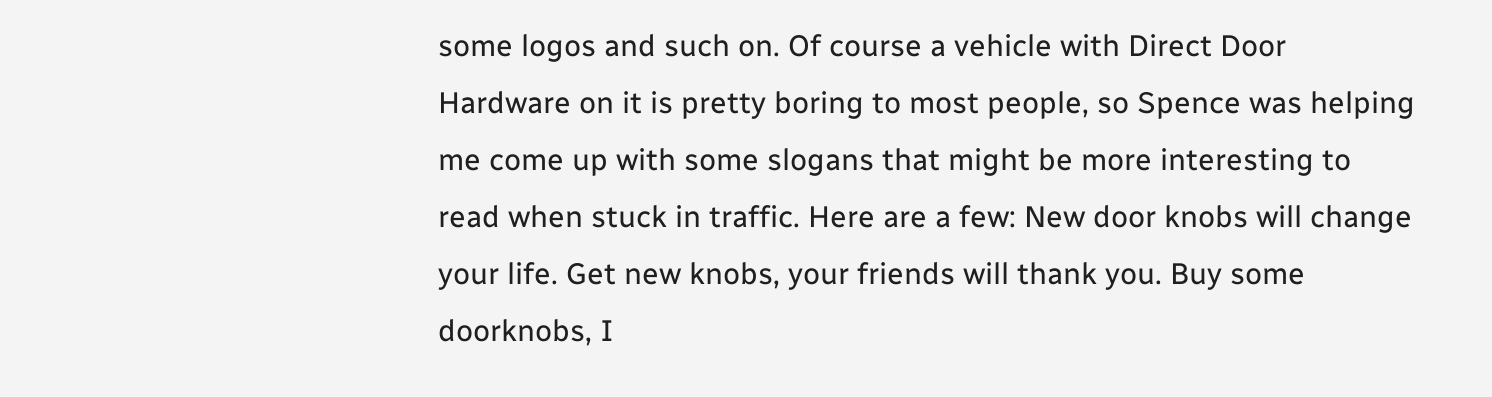some logos and such on. Of course a vehicle with Direct Door Hardware on it is pretty boring to most people, so Spence was helping me come up with some slogans that might be more interesting to read when stuck in traffic. Here are a few: New door knobs will change your life. Get new knobs, your friends will thank you. Buy some doorknobs, I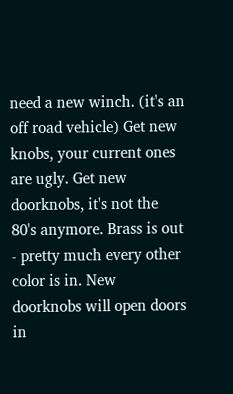need a new winch. (it's an off road vehicle) Get new knobs, your current ones are ugly. Get new doorknobs, it's not the 80's anymore. Brass is out - pretty much every other color is in. New doorknobs will open doors in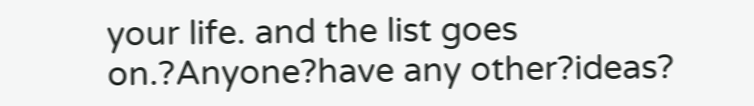your life. and the list goes on.?Anyone?have any other?ideas?